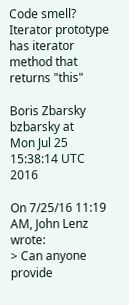Code smell? Iterator prototype has iterator method that returns "this"

Boris Zbarsky bzbarsky at
Mon Jul 25 15:38:14 UTC 2016

On 7/25/16 11:19 AM, John Lenz wrote:
> Can anyone provide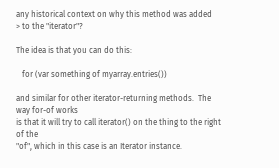any historical context on why this method was added
> to the "iterator"?

The idea is that you can do this:

   for (var something of myarray.entries())

and similar for other iterator-returning methods.  The way for-of works
is that it will try to call iterator() on the thing to the right of the
"of", which in this case is an Iterator instance.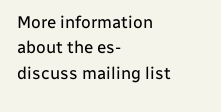More information about the es-discuss mailing list